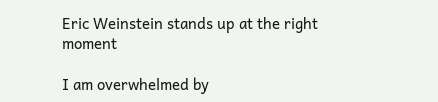Eric Weinstein stands up at the right moment

I am overwhelmed by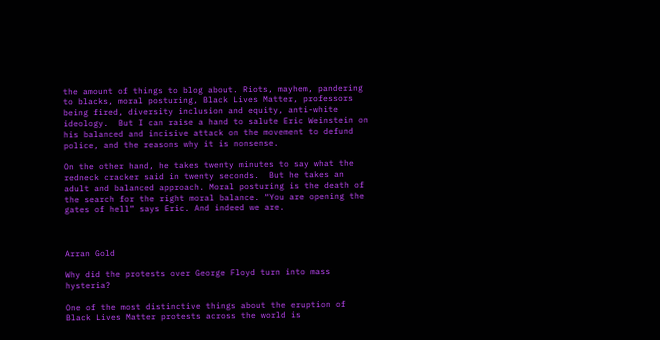the amount of things to blog about. Riots, mayhem, pandering to blacks, moral posturing, Black Lives Matter, professors being fired, diversity inclusion and equity, anti-white ideology.  But I can raise a hand to salute Eric Weinstein on his balanced and incisive attack on the movement to defund police, and the reasons why it is nonsense.

On the other hand, he takes twenty minutes to say what the redneck cracker said in twenty seconds.  But he takes an adult and balanced approach. Moral posturing is the death of the search for the right moral balance. “You are opening the gates of hell” says Eric. And indeed we are.



Arran Gold

Why did the protests over George Floyd turn into mass hysteria?

One of the most distinctive things about the eruption of Black Lives Matter protests across the world is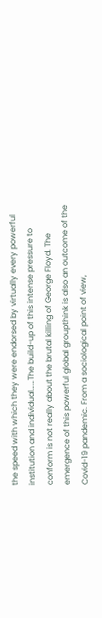the speed with which they were endorsed by virtually every powerful institution and individual……The build-up of this intense pressure to conform is not really about the brutal killing of George Floyd. The emergence of this powerful global groupthink is also an outcome of the Covid-19 pandemic. From a sociological point of view,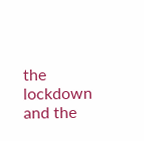the lockdown and the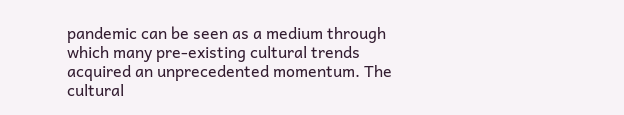pandemic can be seen as a medium through which many pre-existing cultural trends acquired an unprecedented momentum. The cultural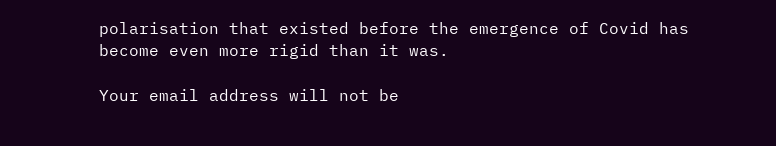polarisation that existed before the emergence of Covid has become even more rigid than it was.

Your email address will not be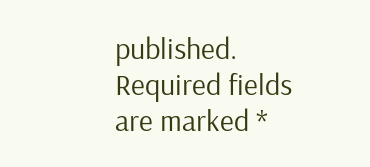published. Required fields are marked *